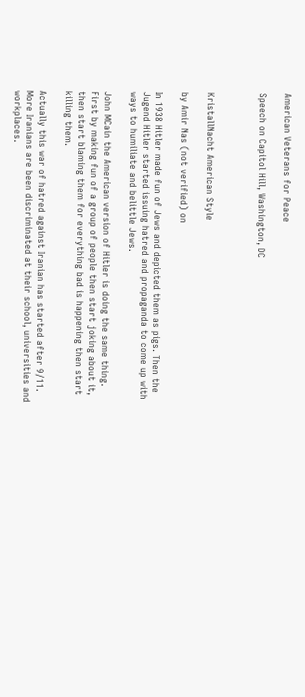American Veterans for Peace

Speech on Capitol Hill, Washington, DC



KristallNacht American Style

by Amir Nas (not verified) on

In 1938 Hitler made fun of Jews and depicted them as pigs. Then the Jugend Hitler started issuing hatred and propaganda to come up with ways to humiliate and belittle Jews.

John MCain the American version of Hitler is doing the same thing. First by making fun of a group of people then start joking about it, then start blaming them for everything bad is happening then start killing them.

Actually this war of hatred against Iranian has started after 9/11. More Iranians are been discriminated at their school, universities and workplaces.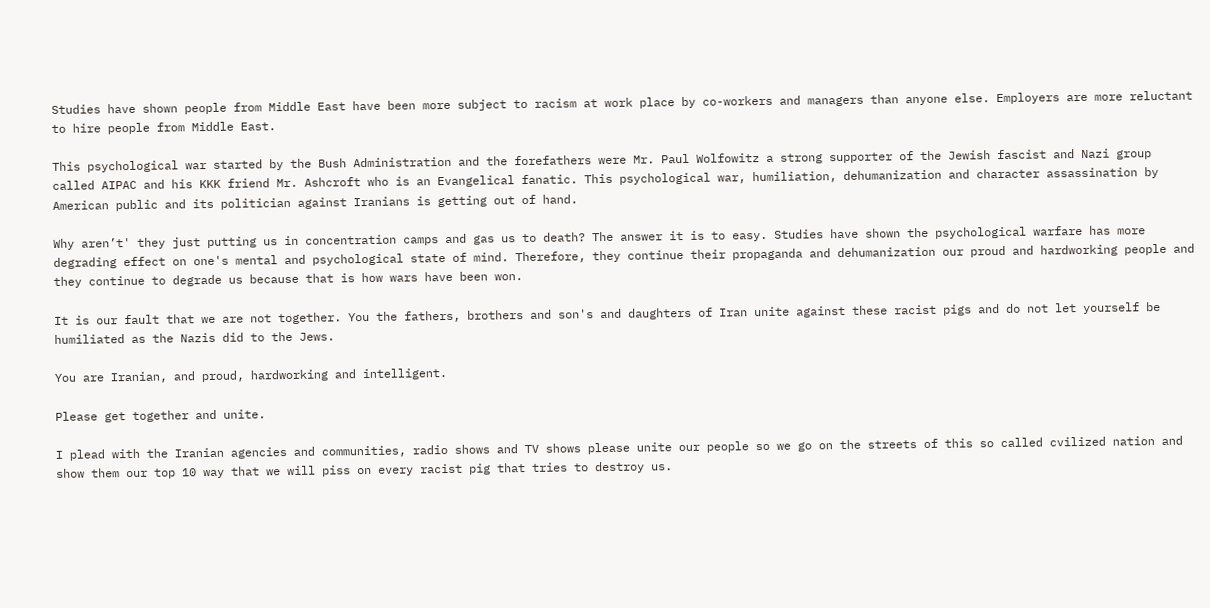Studies have shown people from Middle East have been more subject to racism at work place by co-workers and managers than anyone else. Employers are more reluctant to hire people from Middle East.

This psychological war started by the Bush Administration and the forefathers were Mr. Paul Wolfowitz a strong supporter of the Jewish fascist and Nazi group called AIPAC and his KKK friend Mr. Ashcroft who is an Evangelical fanatic. This psychological war, humiliation, dehumanization and character assassination by American public and its politician against Iranians is getting out of hand.

Why aren’t' they just putting us in concentration camps and gas us to death? The answer it is to easy. Studies have shown the psychological warfare has more degrading effect on one's mental and psychological state of mind. Therefore, they continue their propaganda and dehumanization our proud and hardworking people and they continue to degrade us because that is how wars have been won.

It is our fault that we are not together. You the fathers, brothers and son's and daughters of Iran unite against these racist pigs and do not let yourself be humiliated as the Nazis did to the Jews.

You are Iranian, and proud, hardworking and intelligent.

Please get together and unite.

I plead with the Iranian agencies and communities, radio shows and TV shows please unite our people so we go on the streets of this so called cvilized nation and show them our top 10 way that we will piss on every racist pig that tries to destroy us.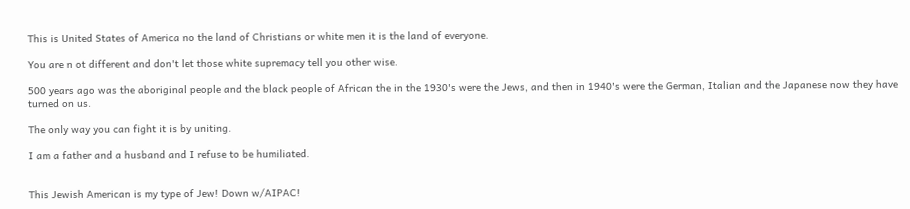This is United States of America no the land of Christians or white men it is the land of everyone.

You are n ot different and don't let those white supremacy tell you other wise.

500 years ago was the aboriginal people and the black people of African the in the 1930's were the Jews, and then in 1940's were the German, Italian and the Japanese now they have turned on us.

The only way you can fight it is by uniting.

I am a father and a husband and I refuse to be humiliated.


This Jewish American is my type of Jew! Down w/AIPAC!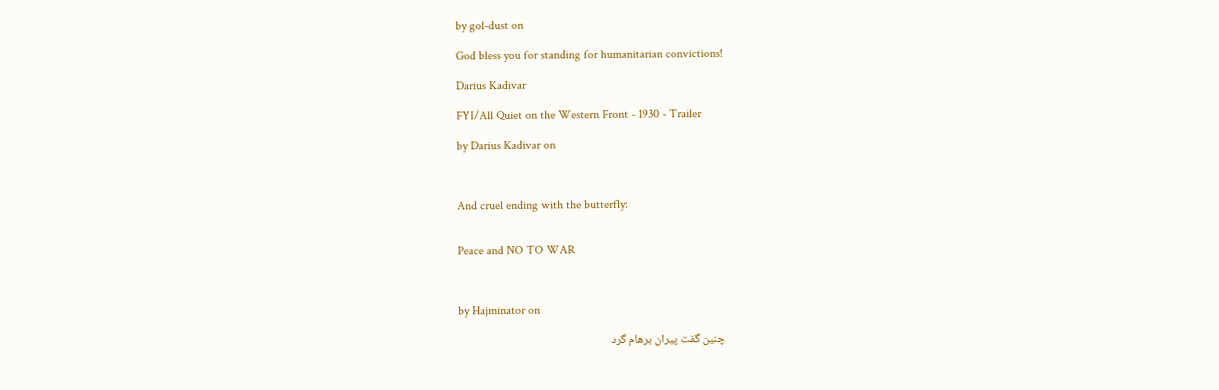by gol-dust on

God bless you for standing for humanitarian convictions!

Darius Kadivar

FYI/All Quiet on the Western Front - 1930 - Trailer

by Darius Kadivar on



And cruel ending with the butterfly:


Peace and NO TO WAR



by Hajminator on

چنين گفت پيران برهام گرد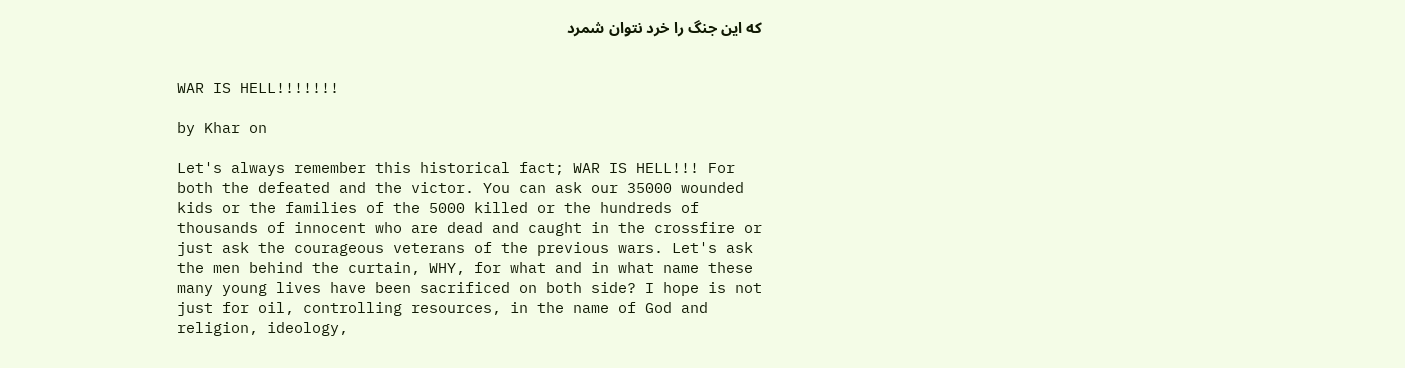كه اين جنگ را خرد نتوان شمرد


WAR IS HELL!!!!!!!

by Khar on

Let's always remember this historical fact; WAR IS HELL!!! For both the defeated and the victor. You can ask our 35000 wounded kids or the families of the 5000 killed or the hundreds of thousands of innocent who are dead and caught in the crossfire or just ask the courageous veterans of the previous wars. Let's ask the men behind the curtain, WHY, for what and in what name these many young lives have been sacrificed on both side? I hope is not just for oil, controlling resources, in the name of God and religion, ideology,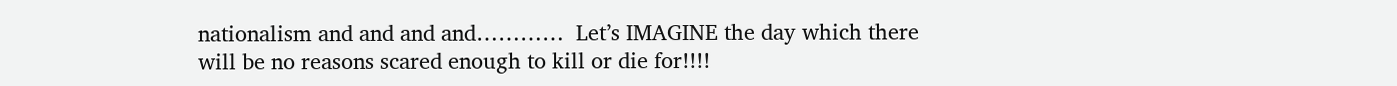nationalism and and and and…………  Let’s IMAGINE the day which there will be no reasons scared enough to kill or die for!!!!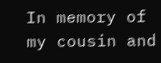In memory of my cousin and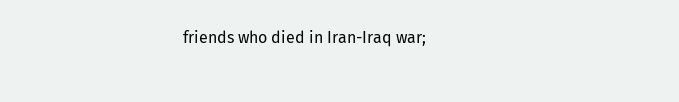friends who died in Iran-Iraq war;